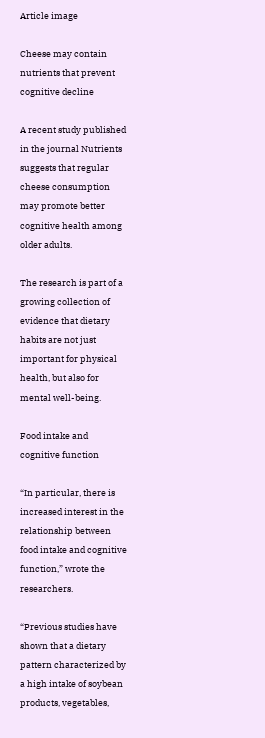Article image

Cheese may contain nutrients that prevent cognitive decline

A recent study published in the journal Nutrients suggests that regular cheese consumption may promote better cognitive health among older adults.

The research is part of a growing collection of evidence that dietary habits are not just important for physical health, but also for mental well-being.

Food intake and cognitive function

“In particular, there is increased interest in the relationship between food intake and cognitive function,” wrote the researchers.

“Previous studies have shown that a dietary pattern characterized by a high intake of soybean products, vegetables,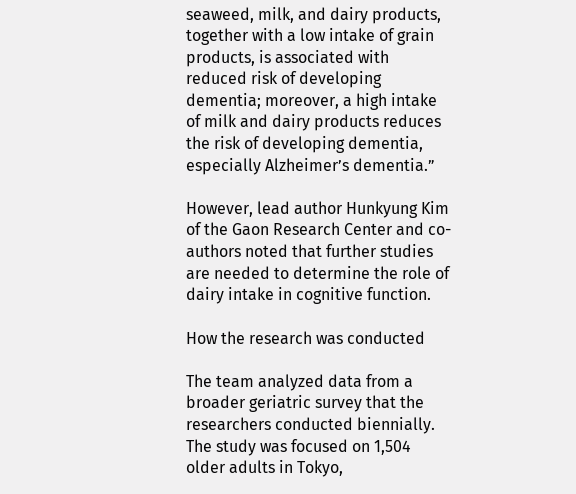seaweed, milk, and dairy products, together with a low intake of grain products, is associated with reduced risk of developing dementia; moreover, a high intake of milk and dairy products reduces the risk of developing dementia, especially Alzheimer’s dementia.”

However, lead author Hunkyung Kim of the Gaon Research Center and co-authors noted that further studies are needed to determine the role of dairy intake in cognitive function.

How the research was conducted

The team analyzed data from a broader geriatric survey that the researchers conducted biennially. The study was focused on 1,504 older adults in Tokyo,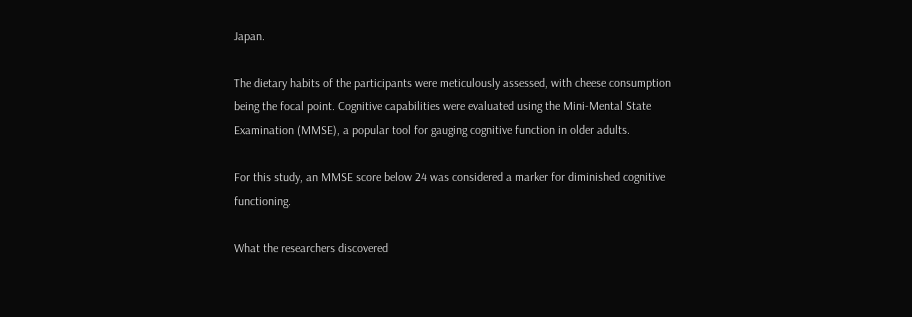Japan.

The dietary habits of the participants were meticulously assessed, with cheese consumption being the focal point. Cognitive capabilities were evaluated using the Mini-Mental State Examination (MMSE), a popular tool for gauging cognitive function in older adults.

For this study, an MMSE score below 24 was considered a marker for diminished cognitive functioning.

What the researchers discovered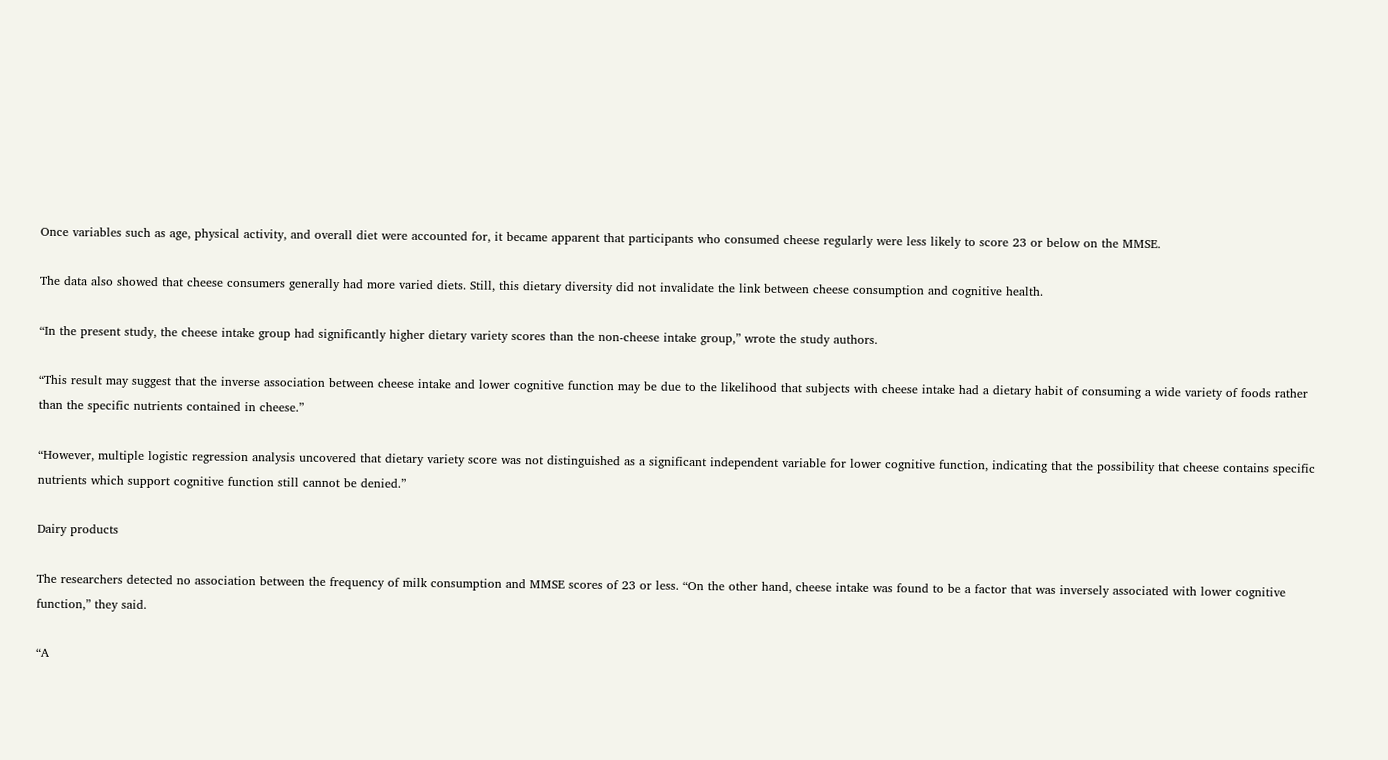Once variables such as age, physical activity, and overall diet were accounted for, it became apparent that participants who consumed cheese regularly were less likely to score 23 or below on the MMSE.

The data also showed that cheese consumers generally had more varied diets. Still, this dietary diversity did not invalidate the link between cheese consumption and cognitive health.

“In the present study, the cheese intake group had significantly higher dietary variety scores than the non-cheese intake group,” wrote the study authors.

“This result may suggest that the inverse association between cheese intake and lower cognitive function may be due to the likelihood that subjects with cheese intake had a dietary habit of consuming a wide variety of foods rather than the specific nutrients contained in cheese.”

“However, multiple logistic regression analysis uncovered that dietary variety score was not distinguished as a significant independent variable for lower cognitive function, indicating that the possibility that cheese contains specific nutrients which support cognitive function still cannot be denied.”

Dairy products

The researchers detected no association between the frequency of milk consumption and MMSE scores of 23 or less. “On the other hand, cheese intake was found to be a factor that was inversely associated with lower cognitive function,” they said.

“A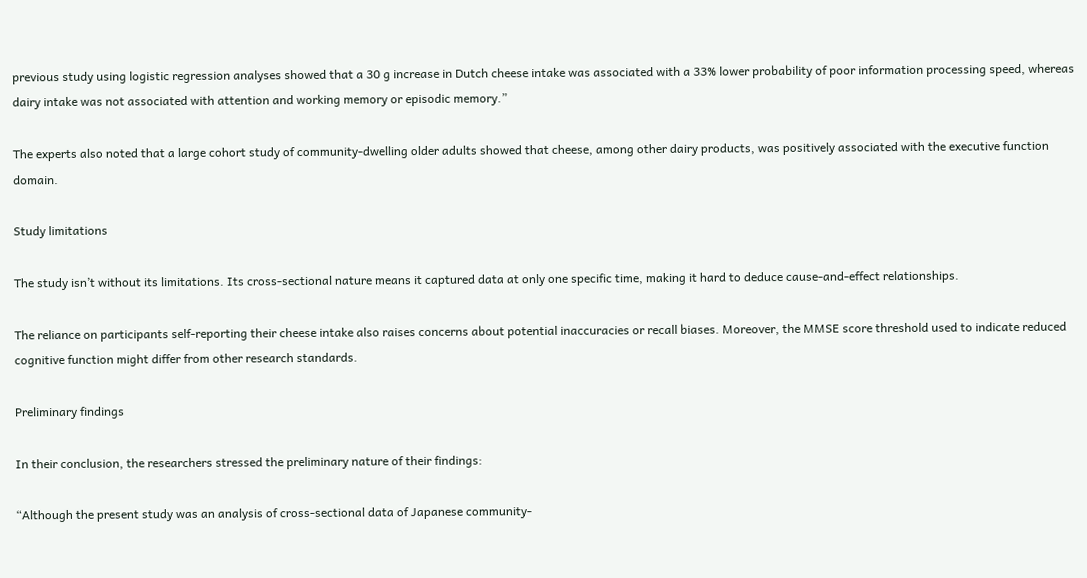previous study using logistic regression analyses showed that a 30 g increase in Dutch cheese intake was associated with a 33% lower probability of poor information processing speed, whereas dairy intake was not associated with attention and working memory or episodic memory.”

The experts also noted that a large cohort study of community-dwelling older adults showed that cheese, among other dairy products, was positively associated with the executive function domain.

Study limitations

The study isn’t without its limitations. Its cross-sectional nature means it captured data at only one specific time, making it hard to deduce cause-and-effect relationships.

The reliance on participants self-reporting their cheese intake also raises concerns about potential inaccuracies or recall biases. Moreover, the MMSE score threshold used to indicate reduced cognitive function might differ from other research standards.

Preliminary findings

In their conclusion, the researchers stressed the preliminary nature of their findings:

“Although the present study was an analysis of cross-sectional data of Japanese community-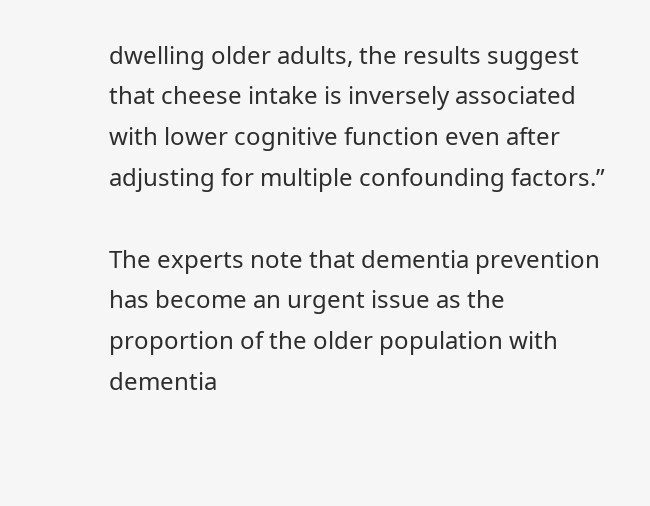dwelling older adults, the results suggest that cheese intake is inversely associated with lower cognitive function even after adjusting for multiple confounding factors.”

The experts note that dementia prevention has become an urgent issue as the proportion of the older population with dementia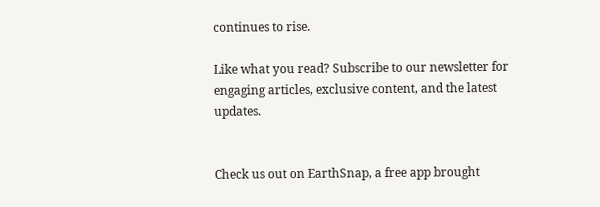continues to rise.

Like what you read? Subscribe to our newsletter for engaging articles, exclusive content, and the latest updates.


Check us out on EarthSnap, a free app brought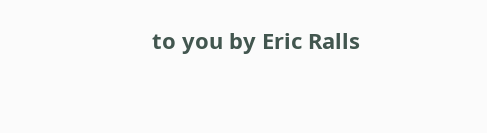to you by Eric Ralls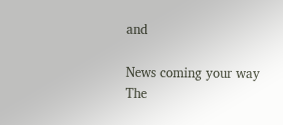and

News coming your way
The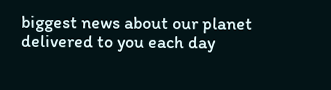biggest news about our planet delivered to you each day